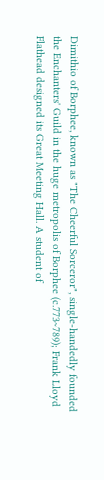Dimithio of Borphee, known as "The Cheerful Sorceror", single-handedly founded the Enchanters' Guild in the huge metropolis of Borphee (c.773~789); Frank Lloyd Flathead designed its Great Meeting Hall. A student of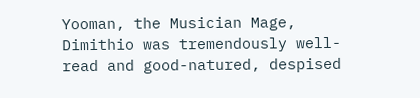Yooman, the Musician Mage, Dimithio was tremendously well-read and good-natured, despised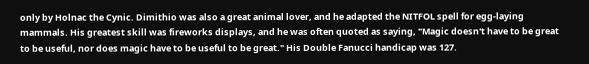only by Holnac the Cynic. Dimithio was also a great animal lover, and he adapted the NITFOL spell for egg-laying mammals. His greatest skill was fireworks displays, and he was often quoted as saying, "Magic doesn't have to be great to be useful, nor does magic have to be useful to be great." His Double Fanucci handicap was 127.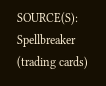SOURCE(S): Spellbreaker (trading cards)